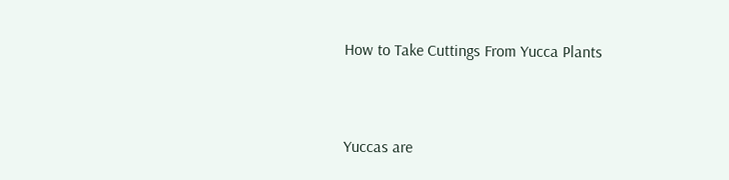How to Take Cuttings From Yucca Plants


Yuccas are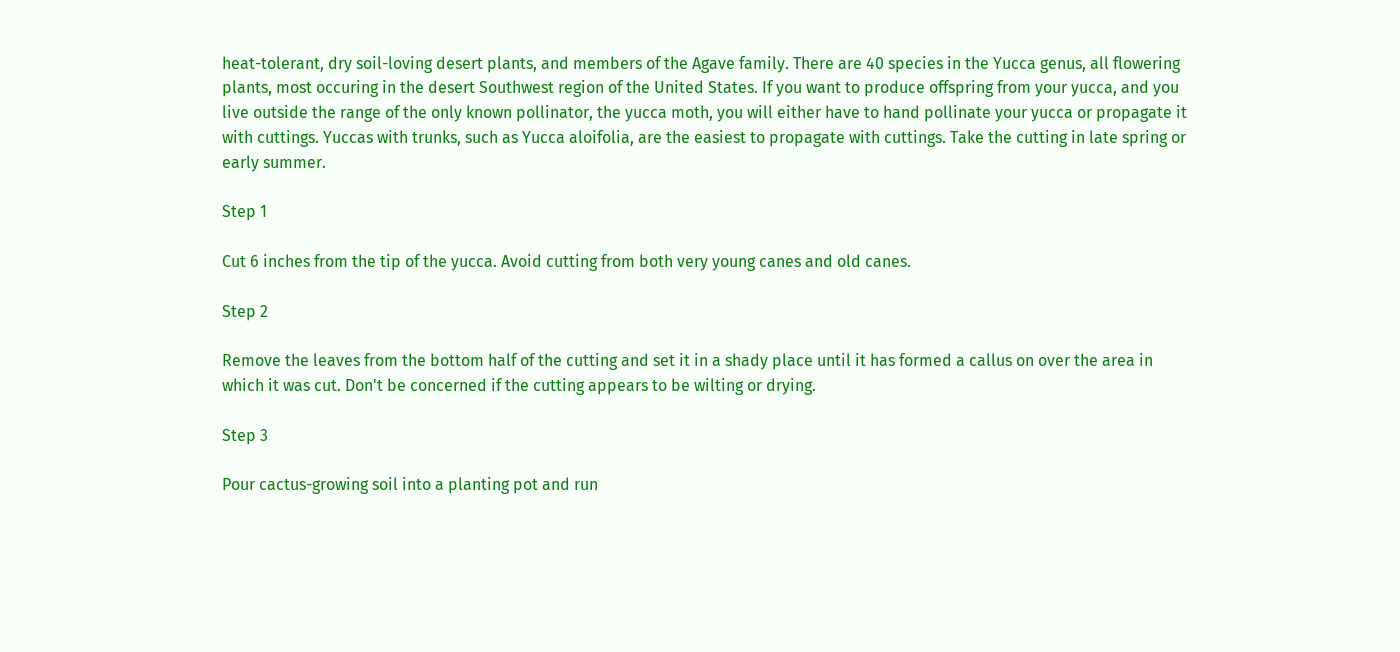heat-tolerant, dry soil-loving desert plants, and members of the Agave family. There are 40 species in the Yucca genus, all flowering plants, most occuring in the desert Southwest region of the United States. If you want to produce offspring from your yucca, and you live outside the range of the only known pollinator, the yucca moth, you will either have to hand pollinate your yucca or propagate it with cuttings. Yuccas with trunks, such as Yucca aloifolia, are the easiest to propagate with cuttings. Take the cutting in late spring or early summer.

Step 1

Cut 6 inches from the tip of the yucca. Avoid cutting from both very young canes and old canes.

Step 2

Remove the leaves from the bottom half of the cutting and set it in a shady place until it has formed a callus on over the area in which it was cut. Don't be concerned if the cutting appears to be wilting or drying.

Step 3

Pour cactus-growing soil into a planting pot and run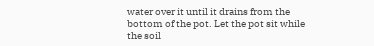water over it until it drains from the bottom of the pot. Let the pot sit while the soil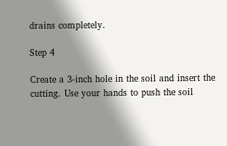drains completely.

Step 4

Create a 3-inch hole in the soil and insert the cutting. Use your hands to push the soil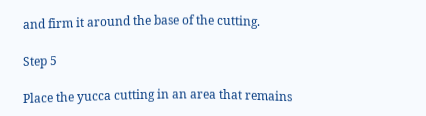and firm it around the base of the cutting.

Step 5

Place the yucca cutting in an area that remains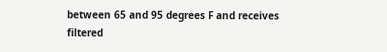between 65 and 95 degrees F and receives filtered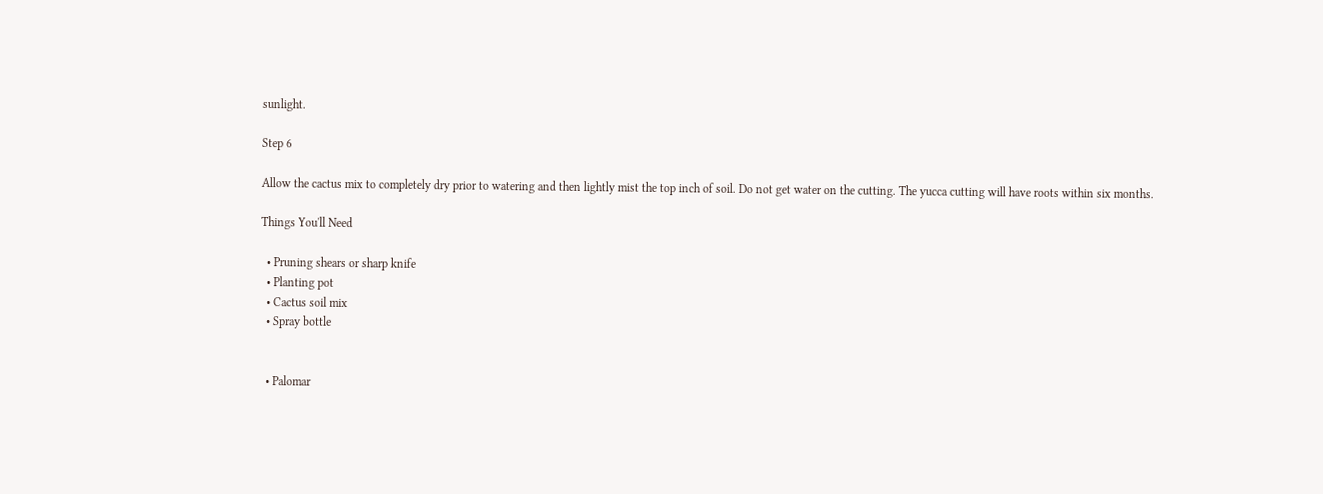sunlight.

Step 6

Allow the cactus mix to completely dry prior to watering and then lightly mist the top inch of soil. Do not get water on the cutting. The yucca cutting will have roots within six months.

Things You'll Need

  • Pruning shears or sharp knife
  • Planting pot
  • Cactus soil mix
  • Spray bottle


  • Palomar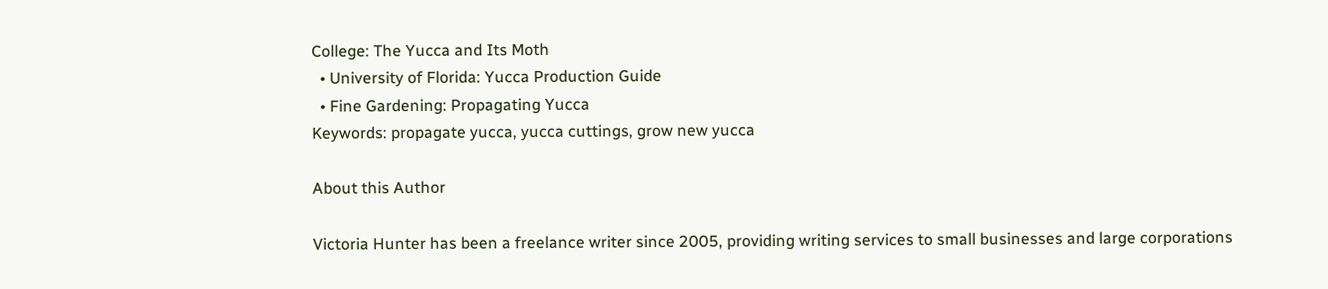College: The Yucca and Its Moth
  • University of Florida: Yucca Production Guide
  • Fine Gardening: Propagating Yucca
Keywords: propagate yucca, yucca cuttings, grow new yucca

About this Author

Victoria Hunter has been a freelance writer since 2005, providing writing services to small businesses and large corporations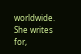worldwide. She writes for,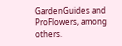GardenGuides and ProFlowers, among others.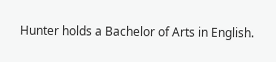Hunter holds a Bachelor of Arts in English.